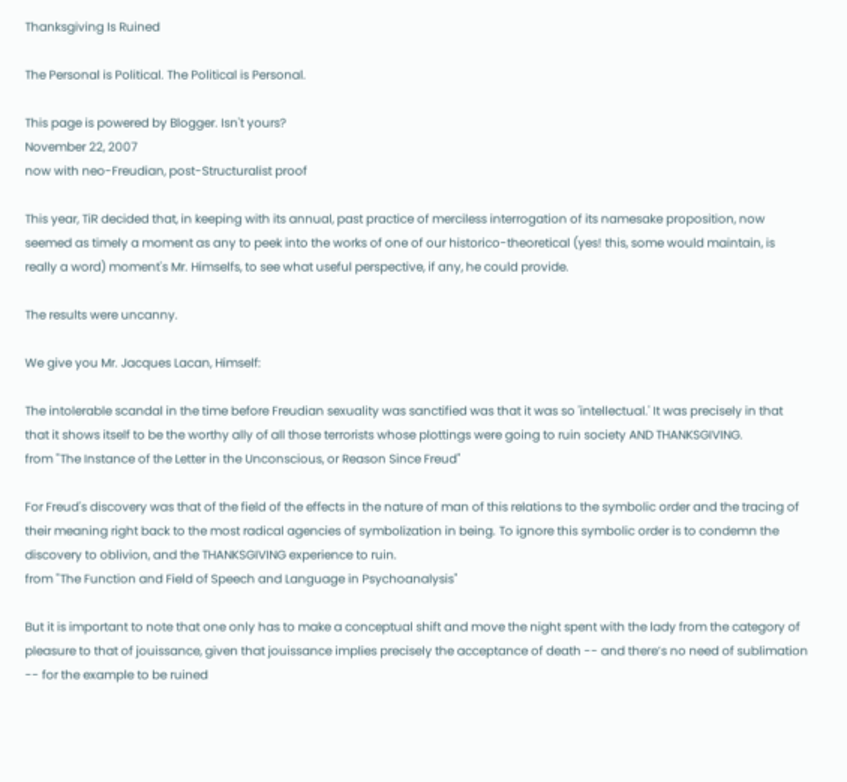Thanksgiving Is Ruined

The Personal is Political. The Political is Personal.

This page is powered by Blogger. Isn't yours?
November 22, 2007
now with neo-Freudian, post-Structuralist proof

This year, TiR decided that, in keeping with its annual, past practice of merciless interrogation of its namesake proposition, now seemed as timely a moment as any to peek into the works of one of our historico-theoretical (yes! this, some would maintain, is really a word) moment's Mr. Himselfs, to see what useful perspective, if any, he could provide.

The results were uncanny.

We give you Mr. Jacques Lacan, Himself:

The intolerable scandal in the time before Freudian sexuality was sanctified was that it was so 'intellectual.' It was precisely in that that it shows itself to be the worthy ally of all those terrorists whose plottings were going to ruin society AND THANKSGIVING.
from "The Instance of the Letter in the Unconscious, or Reason Since Freud"

For Freud's discovery was that of the field of the effects in the nature of man of this relations to the symbolic order and the tracing of their meaning right back to the most radical agencies of symbolization in being. To ignore this symbolic order is to condemn the discovery to oblivion, and the THANKSGIVING experience to ruin.
from "The Function and Field of Speech and Language in Psychoanalysis"

But it is important to note that one only has to make a conceptual shift and move the night spent with the lady from the category of pleasure to that of jouissance, given that jouissance implies precisely the acceptance of death -- and there’s no need of sublimation -- for the example to be ruined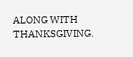ALONG WITH THANKSGIVING.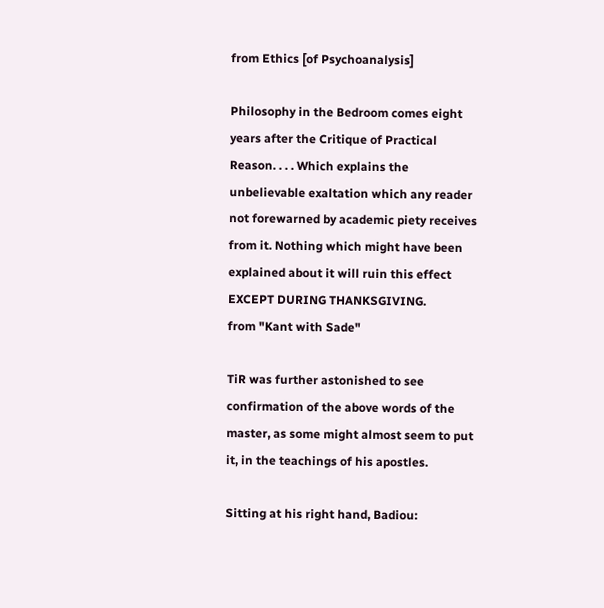from Ethics [of Psychoanalysis]

Philosophy in the Bedroom comes eight years after the Critique of Practical Reason. . . . Which explains the unbelievable exaltation which any reader not forewarned by academic piety receives from it. Nothing which might have been explained about it will ruin this effect EXCEPT DURING THANKSGIVING.
from "Kant with Sade"

TiR was further astonished to see confirmation of the above words of the master, as some might almost seem to put it, in the teachings of his apostles.

Sitting at his right hand, Badiou: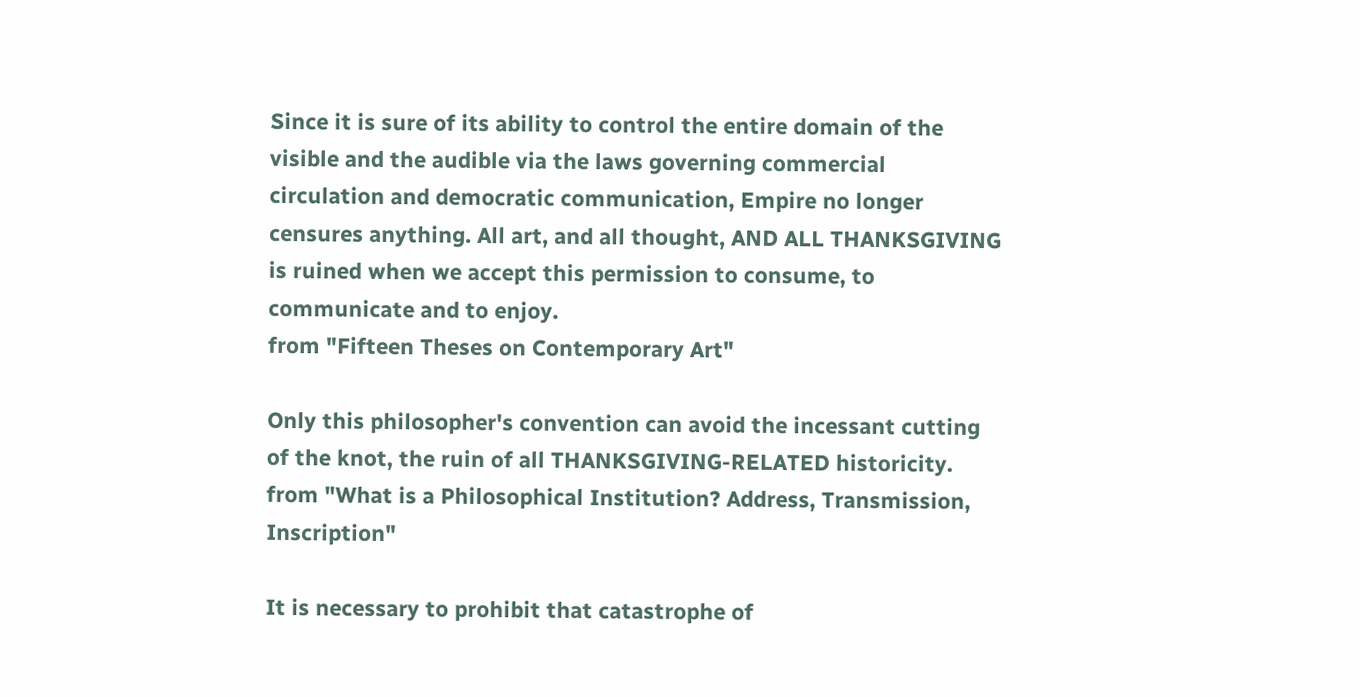Since it is sure of its ability to control the entire domain of the visible and the audible via the laws governing commercial circulation and democratic communication, Empire no longer censures anything. All art, and all thought, AND ALL THANKSGIVING is ruined when we accept this permission to consume, to communicate and to enjoy.
from "Fifteen Theses on Contemporary Art"

Only this philosopher's convention can avoid the incessant cutting of the knot, the ruin of all THANKSGIVING-RELATED historicity.
from "What is a Philosophical Institution? Address, Transmission, Inscription"

It is necessary to prohibit that catastrophe of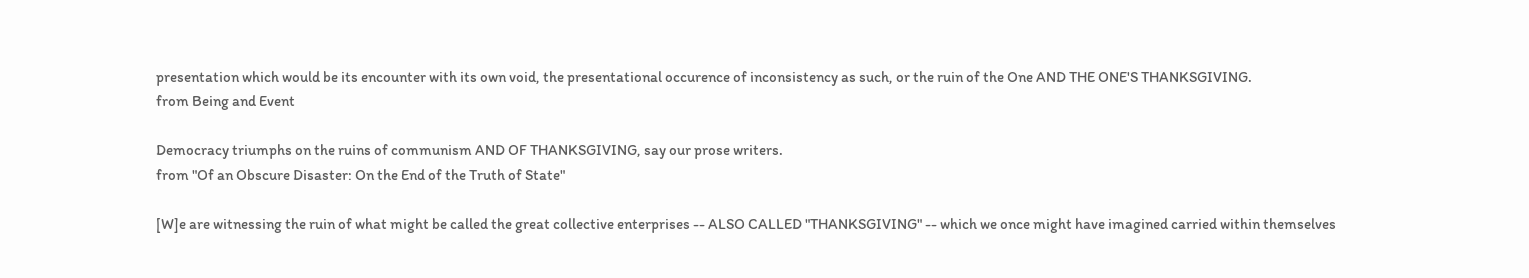presentation which would be its encounter with its own void, the presentational occurence of inconsistency as such, or the ruin of the One AND THE ONE'S THANKSGIVING.
from Being and Event

Democracy triumphs on the ruins of communism AND OF THANKSGIVING, say our prose writers.
from "Of an Obscure Disaster: On the End of the Truth of State"

[W]e are witnessing the ruin of what might be called the great collective enterprises -- ALSO CALLED "THANKSGIVING" -- which we once might have imagined carried within themselves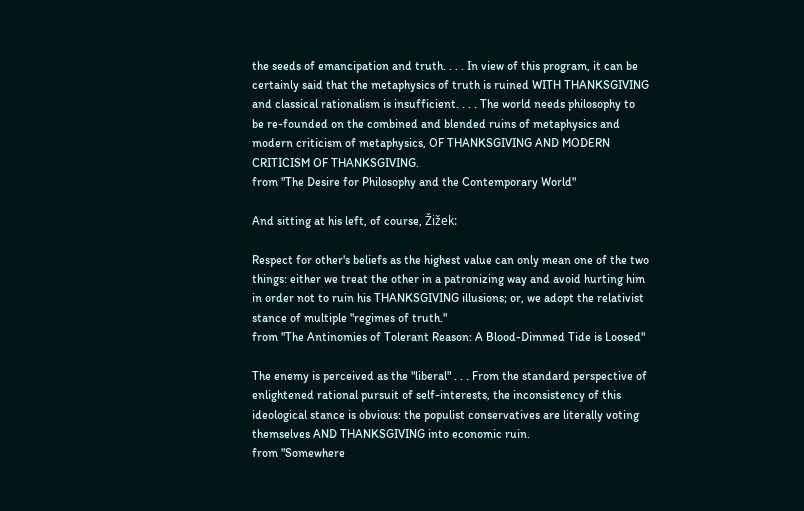the seeds of emancipation and truth. . . . In view of this program, it can be certainly said that the metaphysics of truth is ruined WITH THANKSGIVING and classical rationalism is insufficient. . . . The world needs philosophy to be re-founded on the combined and blended ruins of metaphysics and modern criticism of metaphysics, OF THANKSGIVING AND MODERN CRITICISM OF THANKSGIVING.
from "The Desire for Philosophy and the Contemporary World"

And sitting at his left, of course, Žižek:

Respect for other's beliefs as the highest value can only mean one of the two things: either we treat the other in a patronizing way and avoid hurting him in order not to ruin his THANKSGIVING illusions; or, we adopt the relativist stance of multiple "regimes of truth."
from "The Antinomies of Tolerant Reason: A Blood-Dimmed Tide is Loosed"

The enemy is perceived as the "liberal" . . . From the standard perspective of enlightened rational pursuit of self-interests, the inconsistency of this ideological stance is obvious: the populist conservatives are literally voting themselves AND THANKSGIVING into economic ruin.
from "Somewhere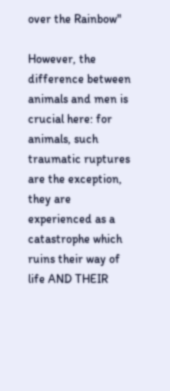over the Rainbow"

However, the difference between animals and men is crucial here: for animals, such traumatic ruptures are the exception, they are experienced as a catastrophe which ruins their way of life AND THEIR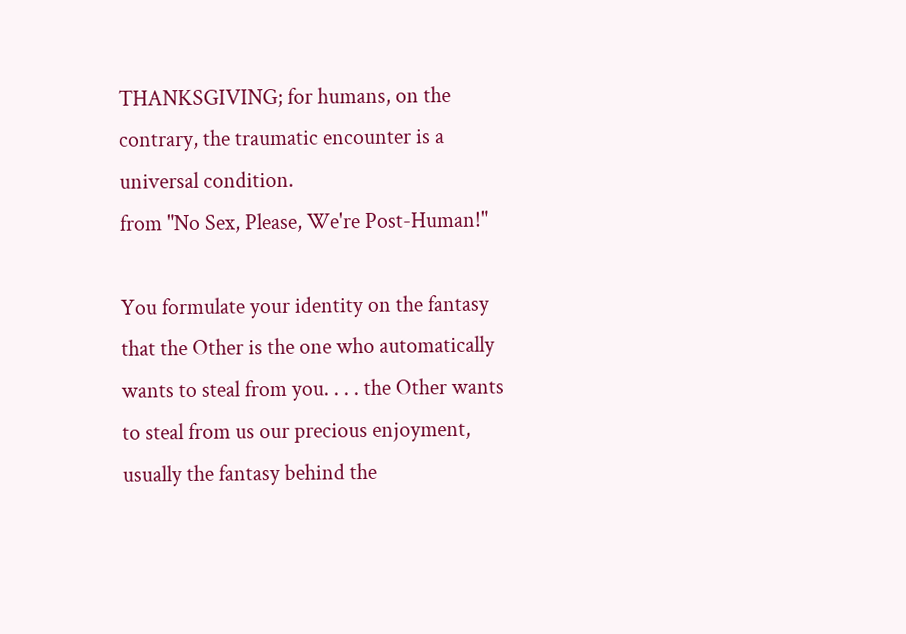THANKSGIVING; for humans, on the contrary, the traumatic encounter is a universal condition.
from "No Sex, Please, We're Post-Human!"

You formulate your identity on the fantasy that the Other is the one who automatically wants to steal from you. . . . the Other wants to steal from us our precious enjoyment, usually the fantasy behind the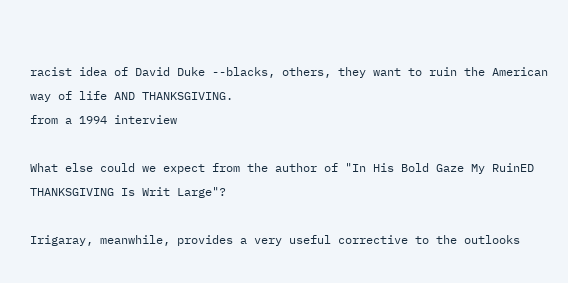racist idea of David Duke --blacks, others, they want to ruin the American way of life AND THANKSGIVING.
from a 1994 interview

What else could we expect from the author of "In His Bold Gaze My RuinED THANKSGIVING Is Writ Large"?

Irigaray, meanwhile, provides a very useful corrective to the outlooks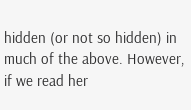hidden (or not so hidden) in much of the above. However, if we read her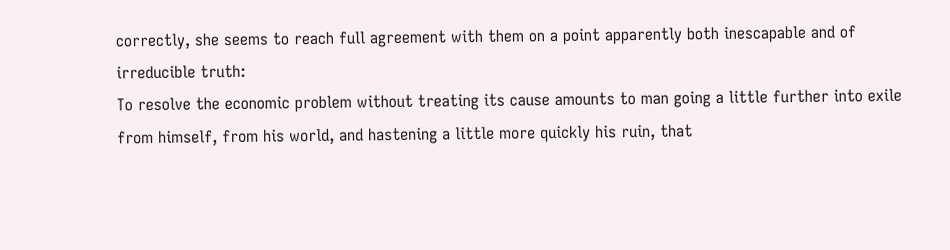correctly, she seems to reach full agreement with them on a point apparently both inescapable and of irreducible truth:
To resolve the economic problem without treating its cause amounts to man going a little further into exile from himself, from his world, and hastening a little more quickly his ruin, that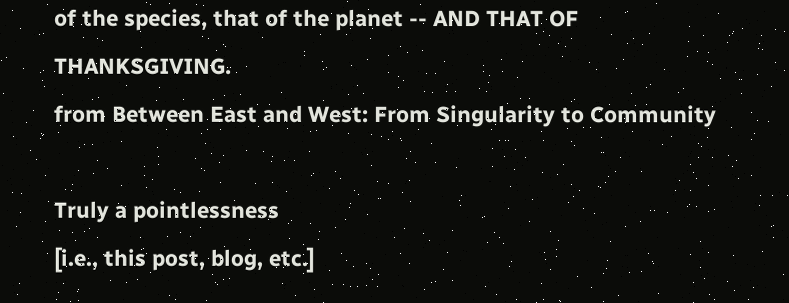of the species, that of the planet -- AND THAT OF THANKSGIVING.
from Between East and West: From Singularity to Community

Truly a pointlessness
[i.e., this post, blog, etc.]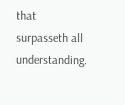that surpasseth all understanding.